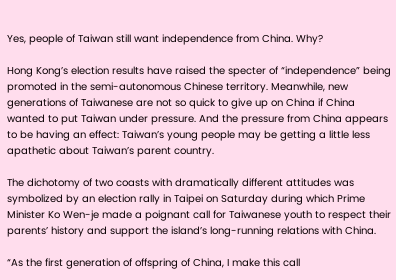Yes, people of Taiwan still want independence from China. Why?

Hong Kong’s election results have raised the specter of “independence” being promoted in the semi-autonomous Chinese territory. Meanwhile, new generations of Taiwanese are not so quick to give up on China if China wanted to put Taiwan under pressure. And the pressure from China appears to be having an effect: Taiwan’s young people may be getting a little less apathetic about Taiwan’s parent country.

The dichotomy of two coasts with dramatically different attitudes was symbolized by an election rally in Taipei on Saturday during which Prime Minister Ko Wen-je made a poignant call for Taiwanese youth to respect their parents’ history and support the island’s long-running relations with China.

“As the first generation of offspring of China, I make this call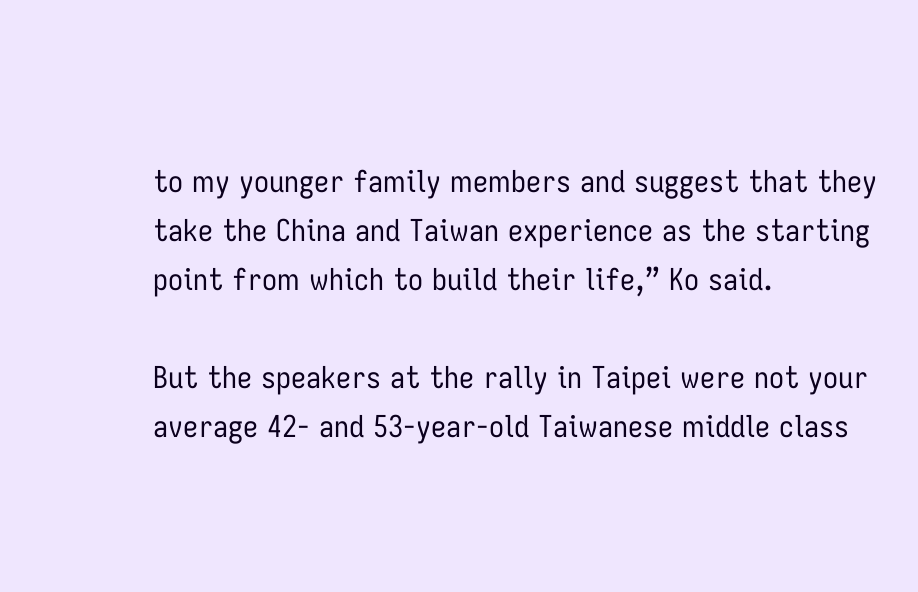to my younger family members and suggest that they take the China and Taiwan experience as the starting point from which to build their life,” Ko said.

But the speakers at the rally in Taipei were not your average 42- and 53-year-old Taiwanese middle class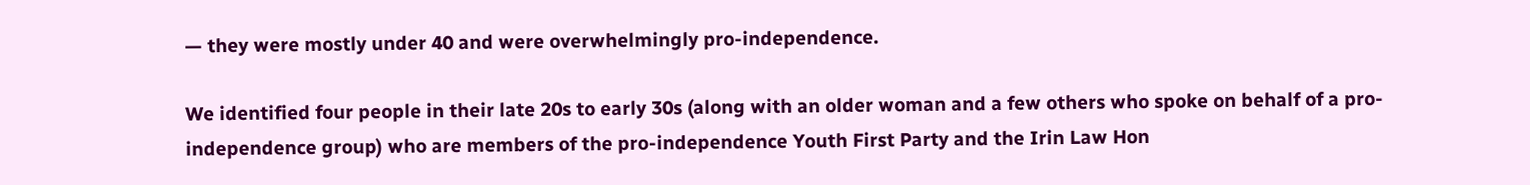— they were mostly under 40 and were overwhelmingly pro-independence.

We identified four people in their late 20s to early 30s (along with an older woman and a few others who spoke on behalf of a pro-independence group) who are members of the pro-independence Youth First Party and the Irin Law Hon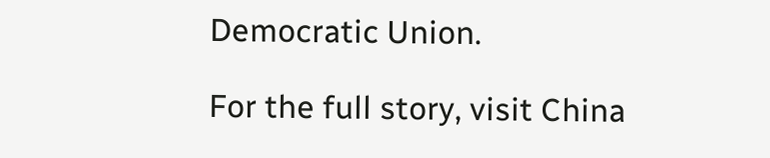Democratic Union.

For the full story, visit China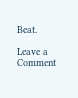Beat.

Leave a Comment